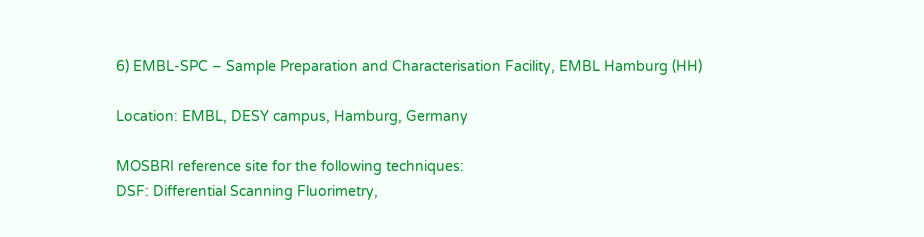6) EMBL-SPC – Sample Preparation and Characterisation Facility, EMBL Hamburg (HH)

Location: EMBL, DESY campus, Hamburg, Germany

MOSBRI reference site for the following techniques:
DSF: Differential Scanning Fluorimetry,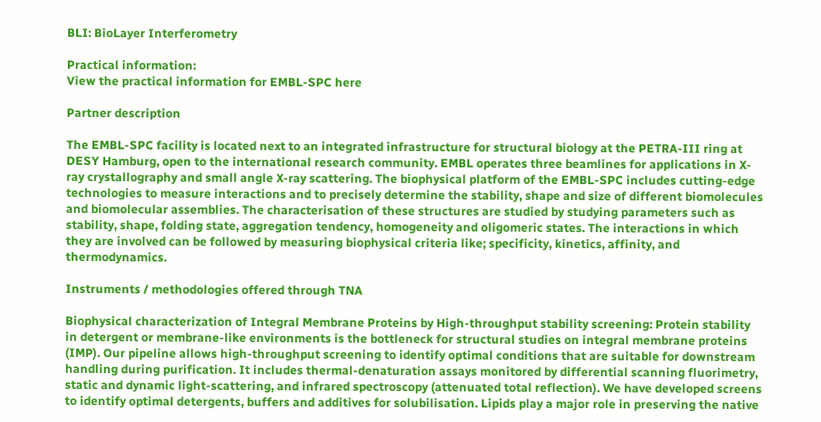BLI: BioLayer Interferometry

Practical information:
View the practical information for EMBL-SPC here

Partner description

The EMBL-SPC facility is located next to an integrated infrastructure for structural biology at the PETRA-III ring at DESY Hamburg, open to the international research community. EMBL operates three beamlines for applications in X-ray crystallography and small angle X-ray scattering. The biophysical platform of the EMBL-SPC includes cutting-edge technologies to measure interactions and to precisely determine the stability, shape and size of different biomolecules and biomolecular assemblies. The characterisation of these structures are studied by studying parameters such as stability, shape, folding state, aggregation tendency, homogeneity and oligomeric states. The interactions in which they are involved can be followed by measuring biophysical criteria like; specificity, kinetics, affinity, and thermodynamics.

Instruments / methodologies offered through TNA

Biophysical characterization of Integral Membrane Proteins by High-throughput stability screening: Protein stability in detergent or membrane-like environments is the bottleneck for structural studies on integral membrane proteins (IMP). Our pipeline allows high-throughput screening to identify optimal conditions that are suitable for downstream handling during purification. It includes thermal-denaturation assays monitored by differential scanning fluorimetry, static and dynamic light-scattering, and infrared spectroscopy (attenuated total reflection). We have developed screens to identify optimal detergents, buffers and additives for solubilisation. Lipids play a major role in preserving the native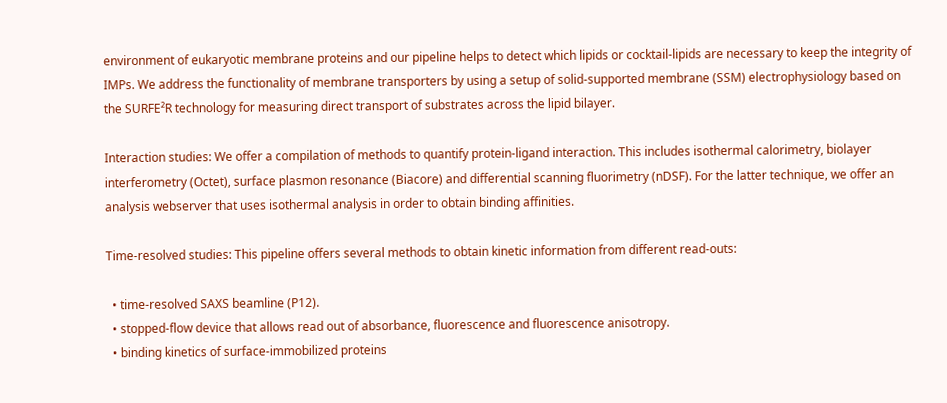environment of eukaryotic membrane proteins and our pipeline helps to detect which lipids or cocktail-lipids are necessary to keep the integrity of IMPs. We address the functionality of membrane transporters by using a setup of solid-supported membrane (SSM) electrophysiology based on the SURFE²R technology for measuring direct transport of substrates across the lipid bilayer.

Interaction studies: We offer a compilation of methods to quantify protein-ligand interaction. This includes isothermal calorimetry, biolayer interferometry (Octet), surface plasmon resonance (Biacore) and differential scanning fluorimetry (nDSF). For the latter technique, we offer an analysis webserver that uses isothermal analysis in order to obtain binding affinities.

Time-resolved studies: This pipeline offers several methods to obtain kinetic information from different read-outs:

  • time-resolved SAXS beamline (P12).
  • stopped-flow device that allows read out of absorbance, fluorescence and fluorescence anisotropy.
  • binding kinetics of surface-immobilized proteins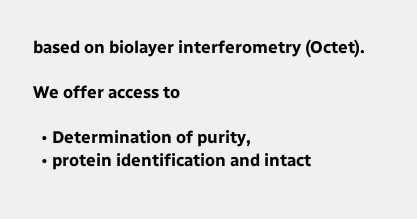based on biolayer interferometry (Octet).

We offer access to

  • Determination of purity,
  • protein identification and intact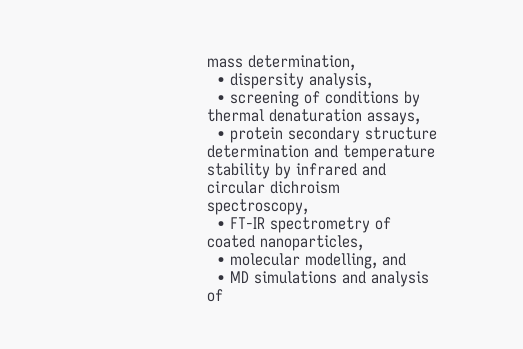mass determination,
  • dispersity analysis,
  • screening of conditions by thermal denaturation assays,
  • protein secondary structure determination and temperature stability by infrared and circular dichroism spectroscopy,
  • FT-IR spectrometry of coated nanoparticles,
  • molecular modelling, and
  • MD simulations and analysis of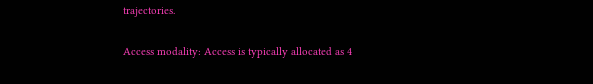trajectories.

Access modality: Access is typically allocated as 4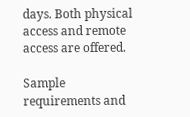days. Both physical access and remote access are offered.

Sample requirements and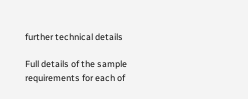further technical details

Full details of the sample requirements for each of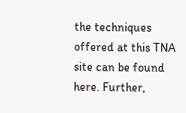the techniques offered at this TNA site can be found here. Further,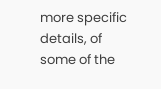more specific details, of some of the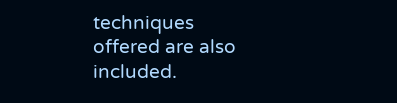techniques offered are also included.